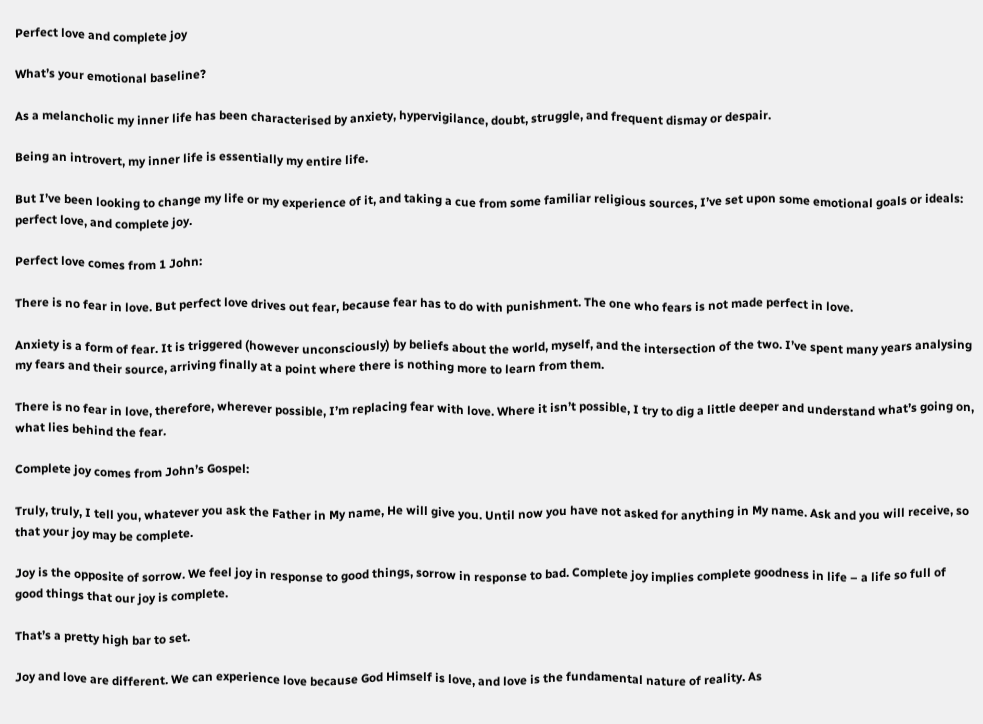Perfect love and complete joy

What’s your emotional baseline?

As a melancholic my inner life has been characterised by anxiety, hypervigilance, doubt, struggle, and frequent dismay or despair.

Being an introvert, my inner life is essentially my entire life.

But I’ve been looking to change my life or my experience of it, and taking a cue from some familiar religious sources, I’ve set upon some emotional goals or ideals: perfect love, and complete joy.

Perfect love comes from 1 John:

There is no fear in love. But perfect love drives out fear, because fear has to do with punishment. The one who fears is not made perfect in love.

Anxiety is a form of fear. It is triggered (however unconsciously) by beliefs about the world, myself, and the intersection of the two. I’ve spent many years analysing my fears and their source, arriving finally at a point where there is nothing more to learn from them.

There is no fear in love, therefore, wherever possible, I’m replacing fear with love. Where it isn’t possible, I try to dig a little deeper and understand what’s going on, what lies behind the fear.

Complete joy comes from John’s Gospel:

Truly, truly, I tell you, whatever you ask the Father in My name, He will give you. Until now you have not asked for anything in My name. Ask and you will receive, so that your joy may be complete.

Joy is the opposite of sorrow. We feel joy in response to good things, sorrow in response to bad. Complete joy implies complete goodness in life – a life so full of good things that our joy is complete.

That’s a pretty high bar to set.

Joy and love are different. We can experience love because God Himself is love, and love is the fundamental nature of reality. As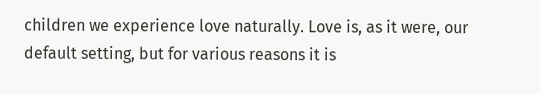children we experience love naturally. Love is, as it were, our default setting, but for various reasons it is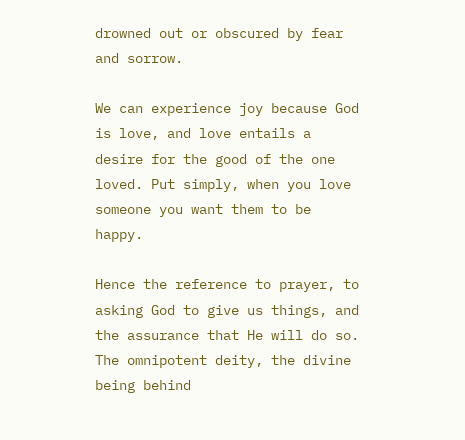drowned out or obscured by fear and sorrow.

We can experience joy because God is love, and love entails a desire for the good of the one loved. Put simply, when you love someone you want them to be happy.

Hence the reference to prayer, to asking God to give us things, and the assurance that He will do so. The omnipotent deity, the divine being behind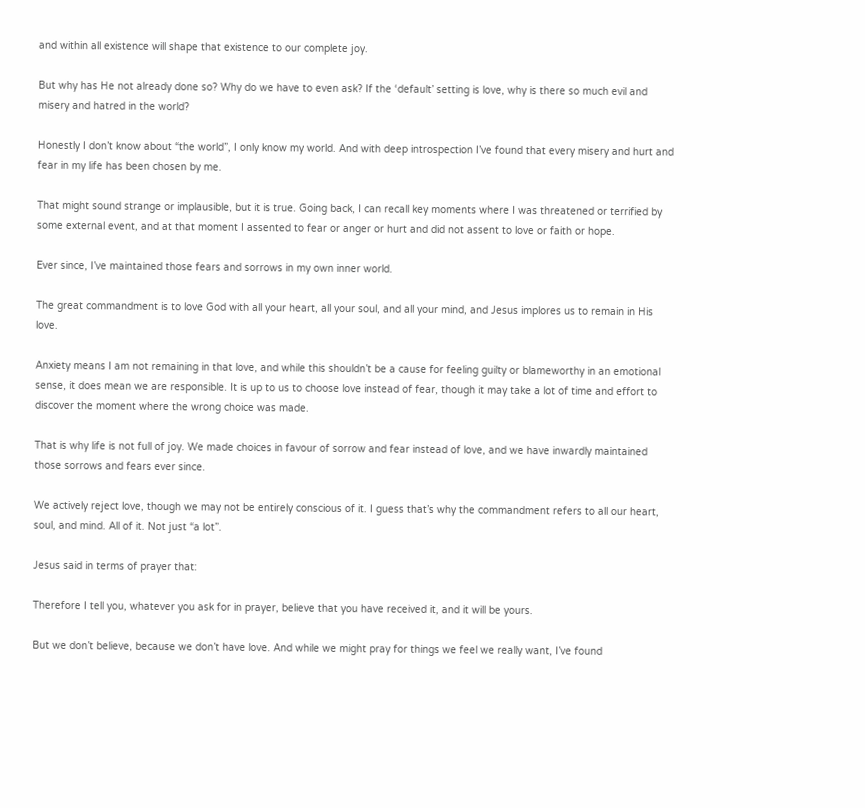and within all existence will shape that existence to our complete joy.

But why has He not already done so? Why do we have to even ask? If the ‘default’ setting is love, why is there so much evil and misery and hatred in the world?

Honestly I don’t know about “the world”, I only know my world. And with deep introspection I’ve found that every misery and hurt and fear in my life has been chosen by me.

That might sound strange or implausible, but it is true. Going back, I can recall key moments where I was threatened or terrified by some external event, and at that moment I assented to fear or anger or hurt and did not assent to love or faith or hope.

Ever since, I’ve maintained those fears and sorrows in my own inner world.

The great commandment is to love God with all your heart, all your soul, and all your mind, and Jesus implores us to remain in His love.

Anxiety means I am not remaining in that love, and while this shouldn’t be a cause for feeling guilty or blameworthy in an emotional sense, it does mean we are responsible. It is up to us to choose love instead of fear, though it may take a lot of time and effort to discover the moment where the wrong choice was made.

That is why life is not full of joy. We made choices in favour of sorrow and fear instead of love, and we have inwardly maintained those sorrows and fears ever since.

We actively reject love, though we may not be entirely conscious of it. I guess that’s why the commandment refers to all our heart, soul, and mind. All of it. Not just “a lot”.

Jesus said in terms of prayer that:

Therefore I tell you, whatever you ask for in prayer, believe that you have received it, and it will be yours.

But we don’t believe, because we don’t have love. And while we might pray for things we feel we really want, I’ve found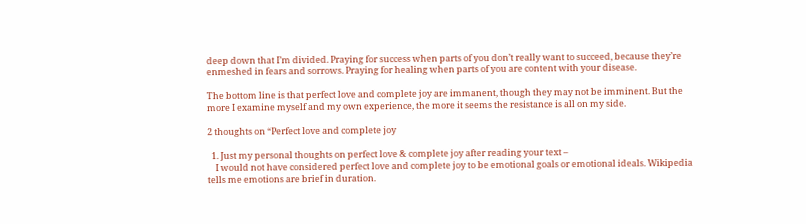deep down that I’m divided. Praying for success when parts of you don’t really want to succeed, because they’re enmeshed in fears and sorrows. Praying for healing when parts of you are content with your disease.

The bottom line is that perfect love and complete joy are immanent, though they may not be imminent. But the more I examine myself and my own experience, the more it seems the resistance is all on my side.

2 thoughts on “Perfect love and complete joy

  1. Just my personal thoughts on perfect love & complete joy after reading your text –
    I would not have considered perfect love and complete joy to be emotional goals or emotional ideals. Wikipedia tells me emotions are brief in duration.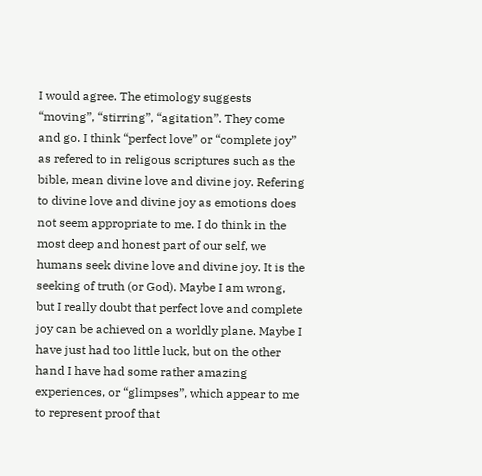I would agree. The etimology suggests “moving”, “stirring”, “agitation”. They come and go. I think “perfect love” or “complete joy” as refered to in religous scriptures such as the bible, mean divine love and divine joy. Refering to divine love and divine joy as emotions does not seem appropriate to me. I do think in the most deep and honest part of our self, we humans seek divine love and divine joy. It is the seeking of truth (or God). Maybe I am wrong, but I really doubt that perfect love and complete joy can be achieved on a worldly plane. Maybe I have just had too little luck, but on the other hand I have had some rather amazing experiences, or “glimpses”, which appear to me to represent proof that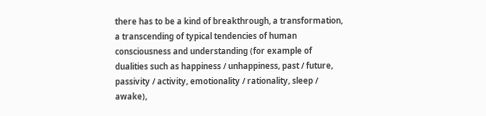there has to be a kind of breakthrough, a transformation, a transcending of typical tendencies of human consciousness and understanding (for example of dualities such as happiness / unhappiness, past / future, passivity / activity, emotionality / rationality, sleep / awake),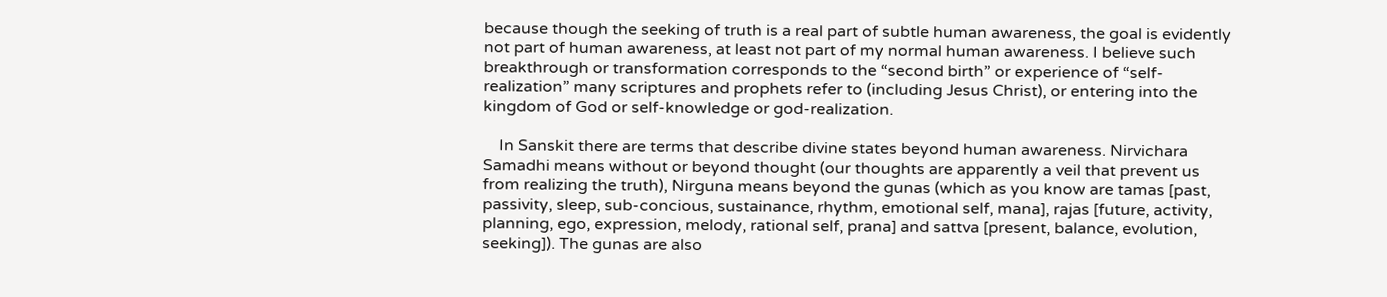because though the seeking of truth is a real part of subtle human awareness, the goal is evidently not part of human awareness, at least not part of my normal human awareness. I believe such breakthrough or transformation corresponds to the “second birth” or experience of “self-realization” many scriptures and prophets refer to (including Jesus Christ), or entering into the kingdom of God or self-knowledge or god-realization.

    In Sanskit there are terms that describe divine states beyond human awareness. Nirvichara Samadhi means without or beyond thought (our thoughts are apparently a veil that prevent us from realizing the truth), Nirguna means beyond the gunas (which as you know are tamas [past, passivity, sleep, sub-concious, sustainance, rhythm, emotional self, mana], rajas [future, activity, planning, ego, expression, melody, rational self, prana] and sattva [present, balance, evolution, seeking]). The gunas are also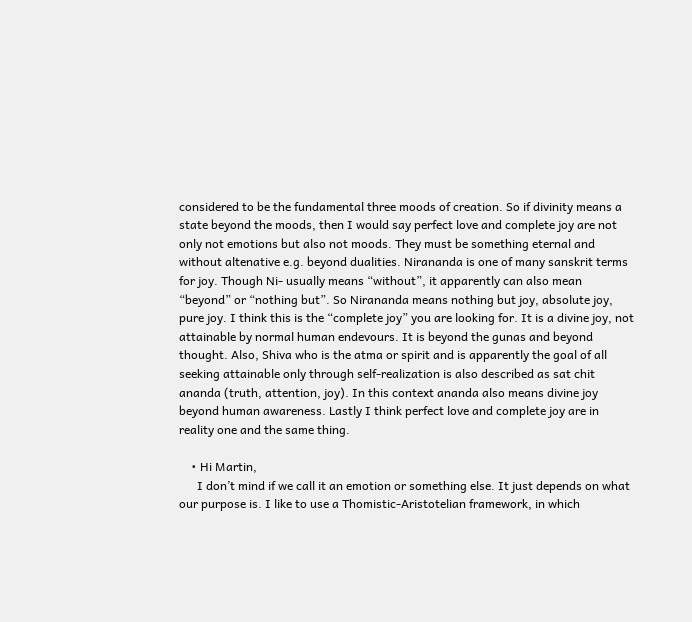considered to be the fundamental three moods of creation. So if divinity means a state beyond the moods, then I would say perfect love and complete joy are not only not emotions but also not moods. They must be something eternal and without altenative e.g. beyond dualities. Nirananda is one of many sanskrit terms for joy. Though Ni- usually means “without”, it apparently can also mean “beyond” or “nothing but”. So Nirananda means nothing but joy, absolute joy, pure joy. I think this is the “complete joy” you are looking for. It is a divine joy, not attainable by normal human endevours. It is beyond the gunas and beyond thought. Also, Shiva who is the atma or spirit and is apparently the goal of all seeking attainable only through self-realization is also described as sat chit ananda (truth, attention, joy). In this context ananda also means divine joy beyond human awareness. Lastly I think perfect love and complete joy are in reality one and the same thing.

    • Hi Martin,
      I don’t mind if we call it an emotion or something else. It just depends on what our purpose is. I like to use a Thomistic-Aristotelian framework, in which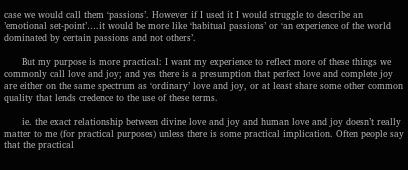case we would call them ‘passions’. However if I used it I would struggle to describe an ’emotional set-point’….it would be more like ‘habitual passions’ or ‘an experience of the world dominated by certain passions and not others’.

      But my purpose is more practical: I want my experience to reflect more of these things we commonly call love and joy; and yes there is a presumption that perfect love and complete joy are either on the same spectrum as ‘ordinary’ love and joy, or at least share some other common quality that lends credence to the use of these terms.

      ie. the exact relationship between divine love and joy and human love and joy doesn’t really matter to me (for practical purposes) unless there is some practical implication. Often people say that the practical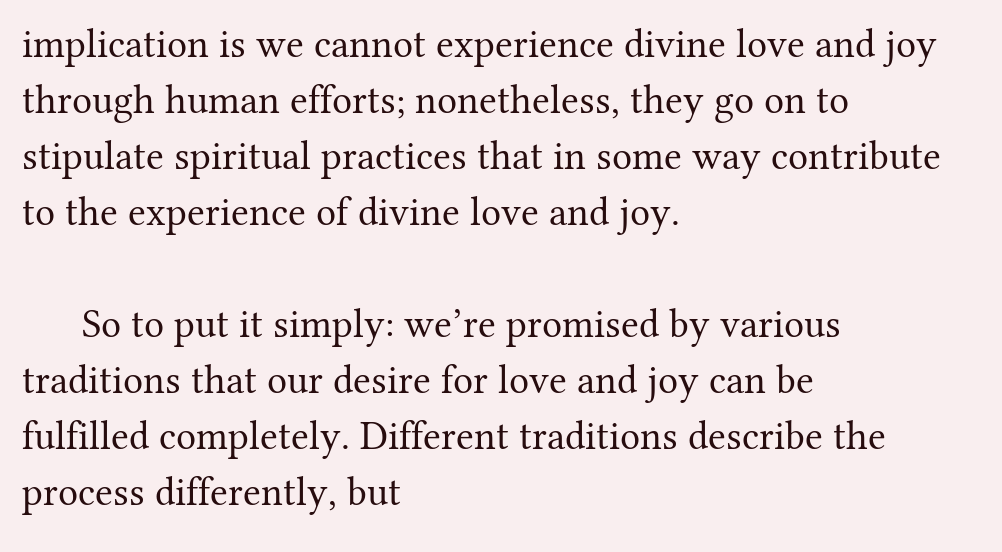implication is we cannot experience divine love and joy through human efforts; nonetheless, they go on to stipulate spiritual practices that in some way contribute to the experience of divine love and joy.

      So to put it simply: we’re promised by various traditions that our desire for love and joy can be fulfilled completely. Different traditions describe the process differently, but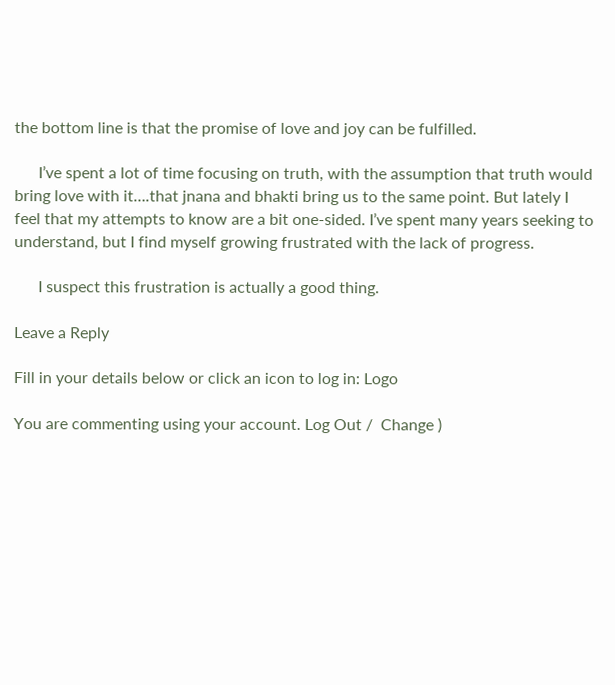the bottom line is that the promise of love and joy can be fulfilled.

      I’ve spent a lot of time focusing on truth, with the assumption that truth would bring love with it….that jnana and bhakti bring us to the same point. But lately I feel that my attempts to know are a bit one-sided. I’ve spent many years seeking to understand, but I find myself growing frustrated with the lack of progress.

      I suspect this frustration is actually a good thing.

Leave a Reply

Fill in your details below or click an icon to log in: Logo

You are commenting using your account. Log Out /  Change )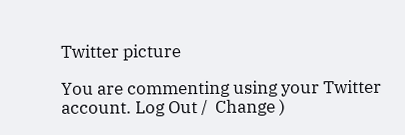Twitter picture

You are commenting using your Twitter account. Log Out /  Change )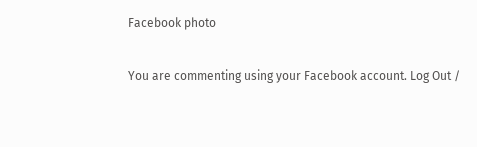Facebook photo

You are commenting using your Facebook account. Log Out /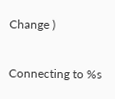Change )

Connecting to %s